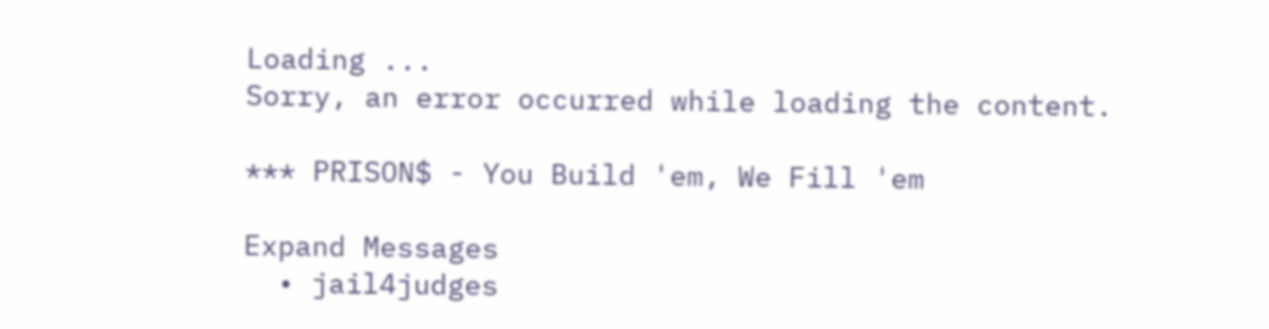Loading ...
Sorry, an error occurred while loading the content.

*** PRISON$ - You Build 'em, We Fill 'em

Expand Messages
  • jail4judges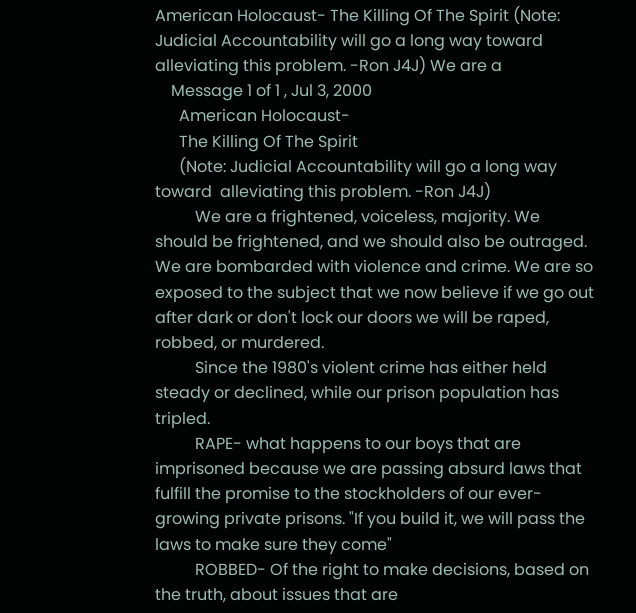American Holocaust- The Killing Of The Spirit (Note: Judicial Accountability will go a long way toward alleviating this problem. -Ron J4J) We are a
    Message 1 of 1 , Jul 3, 2000
      American Holocaust-
      The Killing Of The Spirit
      (Note: Judicial Accountability will go a long way toward  alleviating this problem. -Ron J4J)
          We are a frightened, voiceless, majority. We should be frightened, and we should also be outraged. We are bombarded with violence and crime. We are so exposed to the subject that we now believe if we go out after dark or don't lock our doors we will be raped, robbed, or murdered.
          Since the 1980's violent crime has either held steady or declined, while our prison population has tripled.
          RAPE- what happens to our boys that are imprisoned because we are passing absurd laws that fulfill the promise to the stockholders of our ever-growing private prisons. "If you build it, we will pass the laws to make sure they come"
          ROBBED- Of the right to make decisions, based on the truth, about issues that are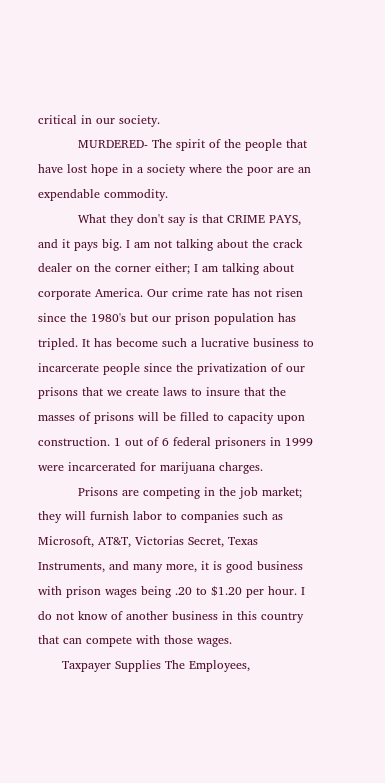critical in our society.
          MURDERED- The spirit of the people that have lost hope in a society where the poor are an expendable commodity.
          What they don't say is that CRIME PAYS, and it pays big. I am not talking about the crack dealer on the corner either; I am talking about corporate America. Our crime rate has not risen since the 1980's but our prison population has tripled. It has become such a lucrative business to incarcerate people since the privatization of our prisons that we create laws to insure that the masses of prisons will be filled to capacity upon construction. 1 out of 6 federal prisoners in 1999 were incarcerated for marijuana charges.
          Prisons are competing in the job market; they will furnish labor to companies such as Microsoft, AT&T, Victorias Secret, Texas Instruments, and many more, it is good business with prison wages being .20 to $1.20 per hour. I do not know of another business in this country that can compete with those wages.
      Taxpayer Supplies The Employees,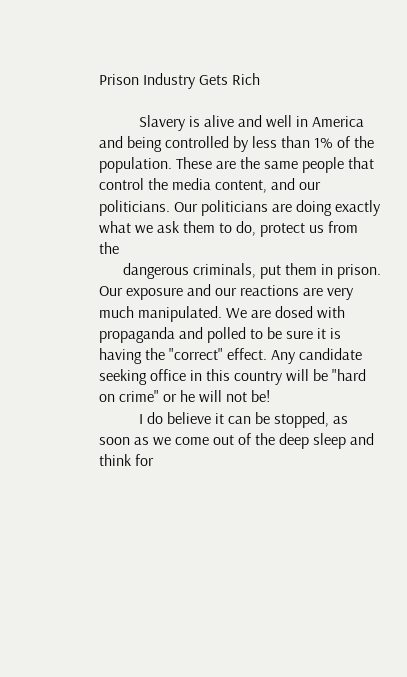Prison Industry Gets Rich

          Slavery is alive and well in America and being controlled by less than 1% of the population. These are the same people that control the media content, and our politicians. Our politicians are doing exactly what we ask them to do, protect us from the
      dangerous criminals, put them in prison. Our exposure and our reactions are very much manipulated. We are dosed with propaganda and polled to be sure it is having the "correct" effect. Any candidate seeking office in this country will be "hard on crime" or he will not be!
          I do believe it can be stopped, as soon as we come out of the deep sleep and think for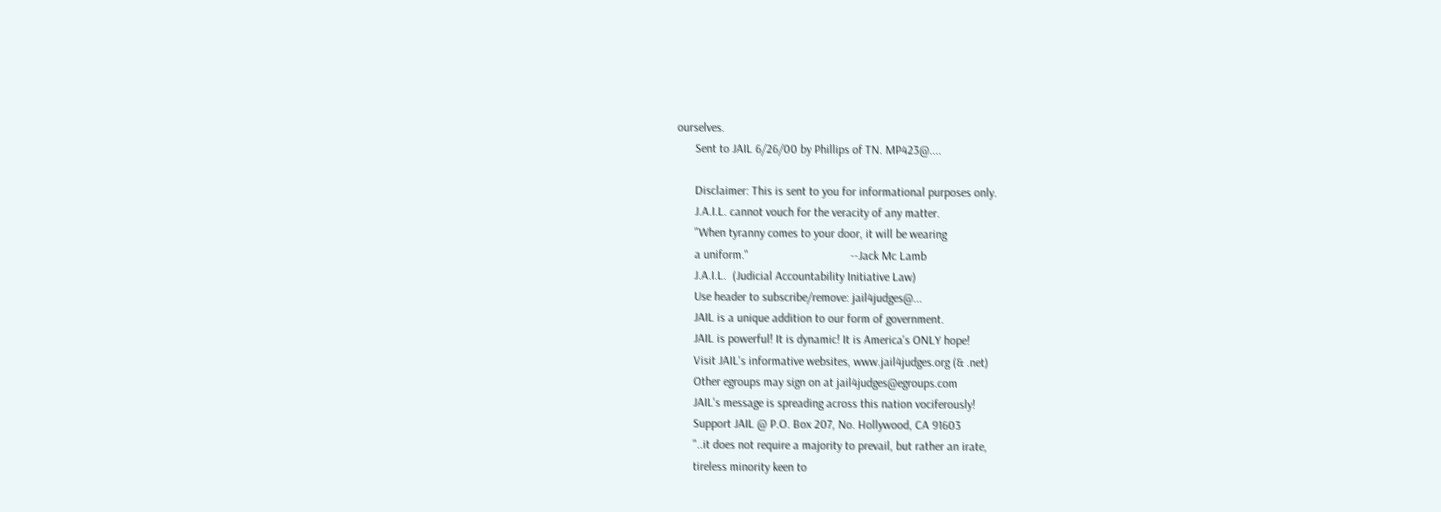ourselves.
      Sent to JAIL 6/26/00 by Phillips of TN. MP423@....

      Disclaimer: This is sent to you for informational purposes only.
      J.A.I.L. cannot vouch for the veracity of any matter.
      "When tyranny comes to your door, it will be wearing
      a uniform."                                  --Jack Mc Lamb
      J.A.I.L.  (Judicial Accountability Initiative Law)
      Use header to subscribe/remove: jail4judges@...
      JAIL is a unique addition to our form of government.
      JAIL is powerful! It is dynamic! It is America's ONLY hope!
      Visit JAIL's informative websites, www.jail4judges.org (& .net)
      Other egroups may sign on at jail4judges@egroups.com
      JAIL's message is spreading across this nation vociferously!
      Support JAIL @ P.O. Box 207, No. Hollywood, CA 91603
      "..it does not require a majority to prevail, but rather an irate,
      tireless minority keen to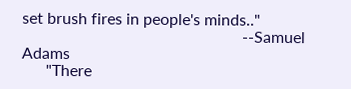set brush fires in people's minds.."
                                                       --Samuel Adams
      "There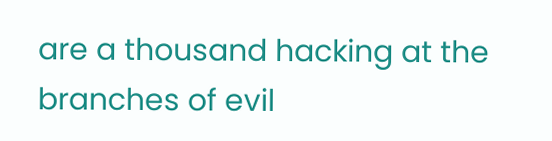are a thousand hacking at the branches of evil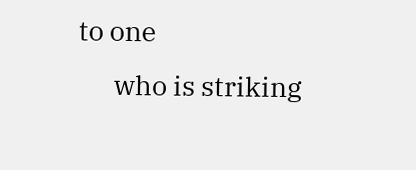to one
      who is striking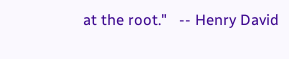at the root."   -- Henry David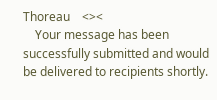Thoreau    <><
    Your message has been successfully submitted and would be delivered to recipients shortly.